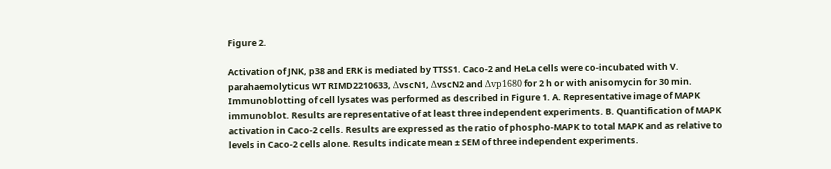Figure 2.

Activation of JNK, p38 and ERK is mediated by TTSS1. Caco-2 and HeLa cells were co-incubated with V. parahaemolyticus WT RIMD2210633, ΔvscN1, ΔvscN2 and Δvp1680 for 2 h or with anisomycin for 30 min. Immunoblotting of cell lysates was performed as described in Figure 1. A. Representative image of MAPK immunoblot. Results are representative of at least three independent experiments. B. Quantification of MAPK activation in Caco-2 cells. Results are expressed as the ratio of phospho-MAPK to total MAPK and as relative to levels in Caco-2 cells alone. Results indicate mean ± SEM of three independent experiments.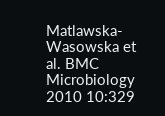Matlawska-Wasowska et al. BMC Microbiology 2010 10:329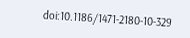doi:10.1186/1471-2180-10-329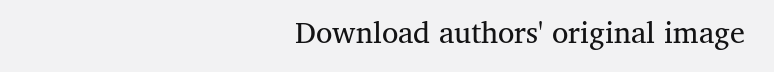Download authors' original image